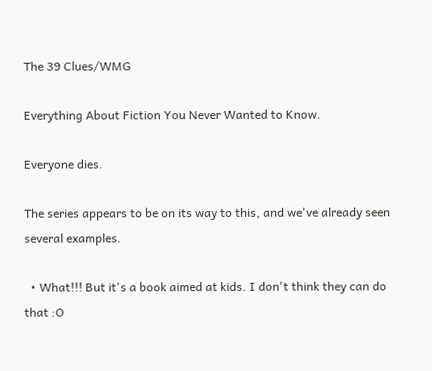The 39 Clues/WMG

Everything About Fiction You Never Wanted to Know.

Everyone dies.

The series appears to be on its way to this, and we've already seen several examples.

  • What!!! But it's a book aimed at kids. I don't think they can do that :O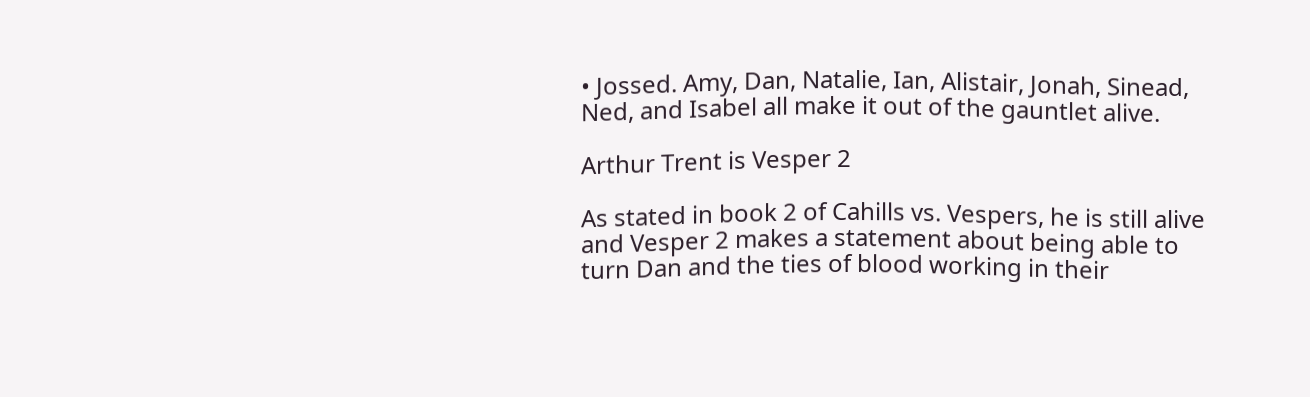• Jossed. Amy, Dan, Natalie, Ian, Alistair, Jonah, Sinead, Ned, and Isabel all make it out of the gauntlet alive.

Arthur Trent is Vesper 2

As stated in book 2 of Cahills vs. Vespers, he is still alive and Vesper 2 makes a statement about being able to turn Dan and the ties of blood working in their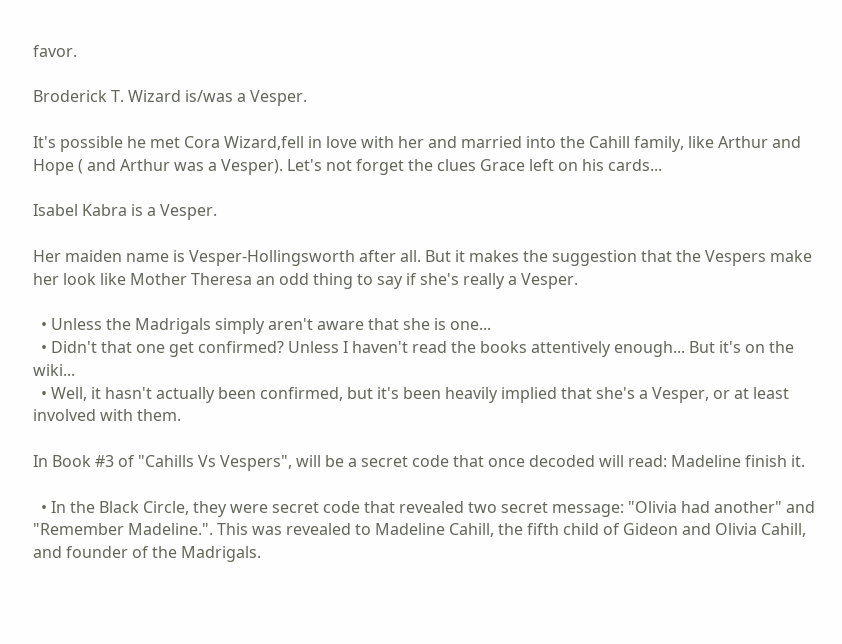favor.

Broderick T. Wizard is/was a Vesper.

It's possible he met Cora Wizard,fell in love with her and married into the Cahill family, like Arthur and Hope ( and Arthur was a Vesper). Let's not forget the clues Grace left on his cards...

Isabel Kabra is a Vesper.

Her maiden name is Vesper-Hollingsworth after all. But it makes the suggestion that the Vespers make her look like Mother Theresa an odd thing to say if she's really a Vesper.

  • Unless the Madrigals simply aren't aware that she is one...
  • Didn't that one get confirmed? Unless I haven't read the books attentively enough... But it's on the wiki...
  • Well, it hasn't actually been confirmed, but it's been heavily implied that she's a Vesper, or at least involved with them.

In Book #3 of "Cahills Vs Vespers", will be a secret code that once decoded will read: Madeline finish it.

  • In the Black Circle, they were secret code that revealed two secret message: "Olivia had another" and "Remember Madeline.". This was revealed to Madeline Cahill, the fifth child of Gideon and Olivia Cahill, and founder of the Madrigals.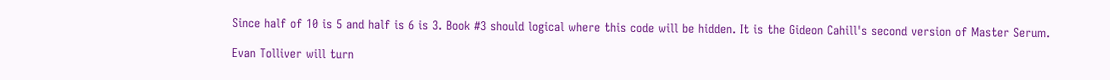Since half of 10 is 5 and half is 6 is 3. Book #3 should logical where this code will be hidden. It is the Gideon Cahill's second version of Master Serum.

Evan Tolliver will turn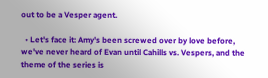out to be a Vesper agent.

  • Let's face it: Amy's been screwed over by love before, we've never heard of Evan until Cahills vs. Vespers, and the theme of the series is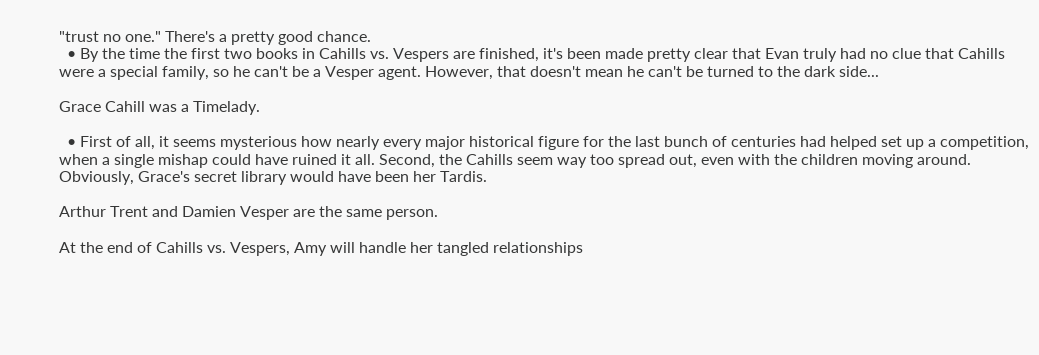"trust no one." There's a pretty good chance.
  • By the time the first two books in Cahills vs. Vespers are finished, it's been made pretty clear that Evan truly had no clue that Cahills were a special family, so he can't be a Vesper agent. However, that doesn't mean he can't be turned to the dark side...

Grace Cahill was a Timelady.

  • First of all, it seems mysterious how nearly every major historical figure for the last bunch of centuries had helped set up a competition, when a single mishap could have ruined it all. Second, the Cahills seem way too spread out, even with the children moving around. Obviously, Grace's secret library would have been her Tardis.

Arthur Trent and Damien Vesper are the same person.

At the end of Cahills vs. Vespers, Amy will handle her tangled relationships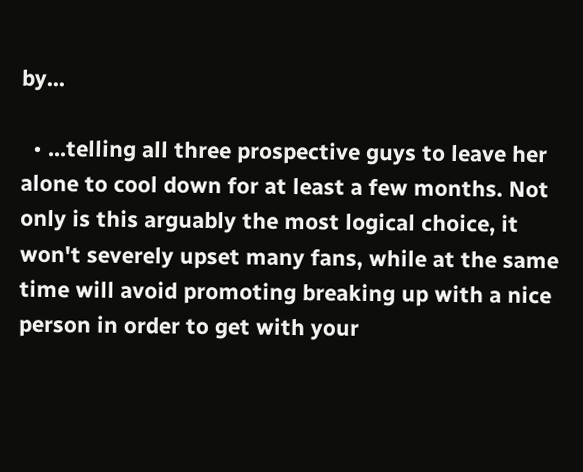by...

  • ...telling all three prospective guys to leave her alone to cool down for at least a few months. Not only is this arguably the most logical choice, it won't severely upset many fans, while at the same time will avoid promoting breaking up with a nice person in order to get with your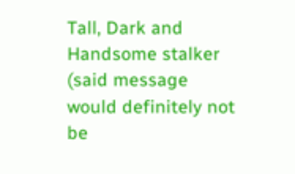Tall, Dark and Handsome stalker (said message would definitely not be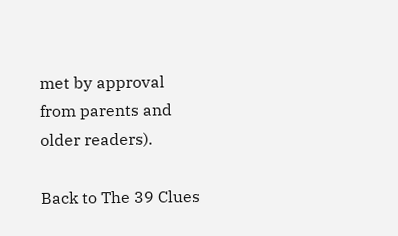met by approval from parents and older readers).

Back to The 39 Clues